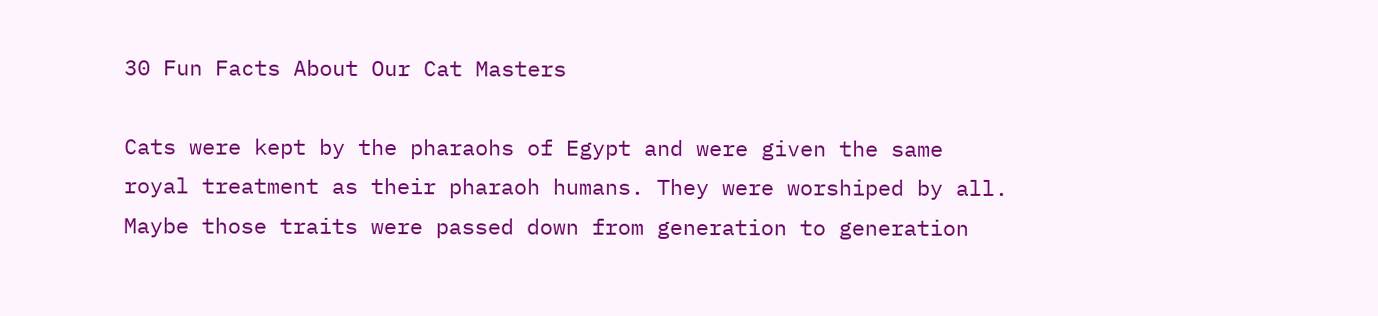30 Fun Facts About Our Cat Masters

Cats were kept by the pharaohs of Egypt and were given the same royal treatment as their pharaoh humans. They were worshiped by all. Maybe those traits were passed down from generation to generation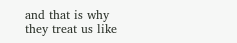and that is why they treat us like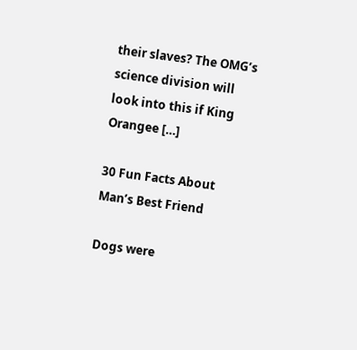their slaves? The OMG’s science division will look into this if King Orangee […]

30 Fun Facts About Man’s Best Friend

Dogs were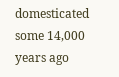domesticated some 14,000 years ago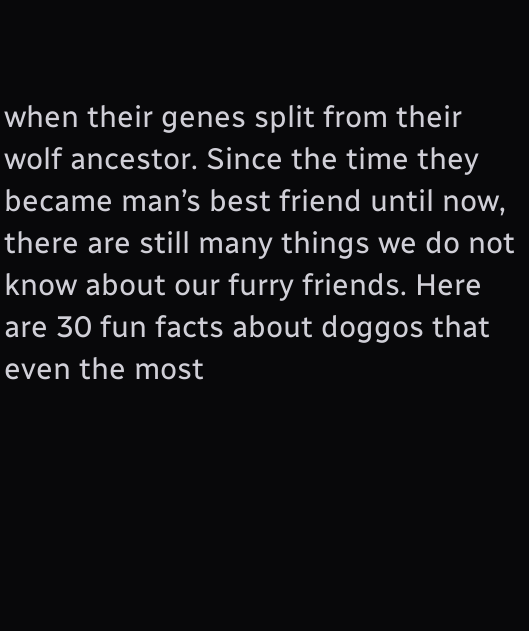when their genes split from their wolf ancestor. Since the time they became man’s best friend until now, there are still many things we do not know about our furry friends. Here are 30 fun facts about doggos that even the most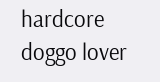hardcore doggo lover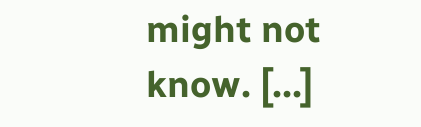might not know. […]